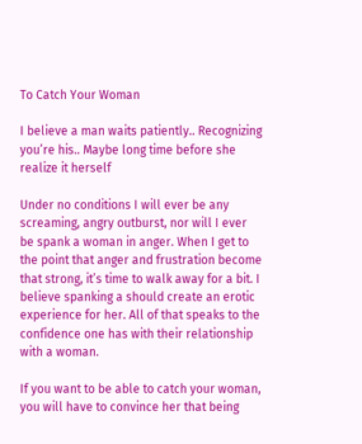To Catch Your Woman

I believe a man waits patiently.. Recognizing you’re his.. Maybe long time before she realize it herself

Under no conditions I will ever be any screaming, angry outburst, nor will I ever be spank a woman in anger. When I get to the point that anger and frustration become that strong, it’s time to walk away for a bit. I believe spanking a should create an erotic experience for her. All of that speaks to the confidence one has with their relationship with a woman.

If you want to be able to catch your woman, you will have to convince her that being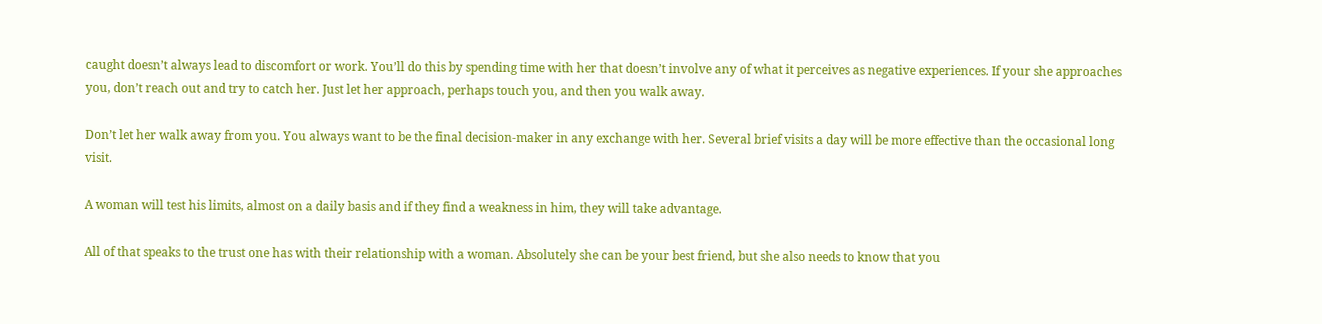caught doesn’t always lead to discomfort or work. You’ll do this by spending time with her that doesn’t involve any of what it perceives as negative experiences. If your she approaches you, don’t reach out and try to catch her. Just let her approach, perhaps touch you, and then you walk away.

Don’t let her walk away from you. You always want to be the final decision-maker in any exchange with her. Several brief visits a day will be more effective than the occasional long visit.

A woman will test his limits, almost on a daily basis and if they find a weakness in him, they will take advantage.

All of that speaks to the trust one has with their relationship with a woman. Absolutely she can be your best friend, but she also needs to know that you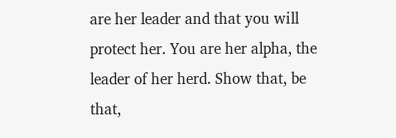are her leader and that you will protect her. You are her alpha, the leader of her herd. Show that, be that,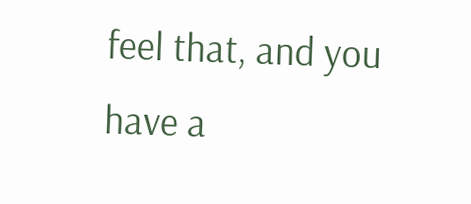feel that, and you have a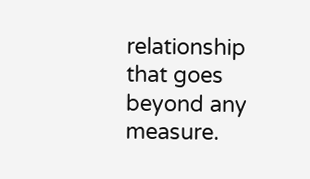relationship that goes beyond any measure.